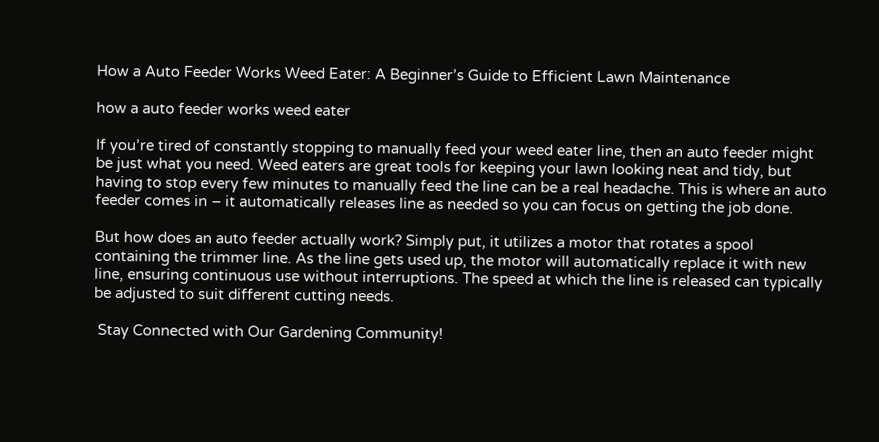How a Auto Feeder Works Weed Eater: A Beginner’s Guide to Efficient Lawn Maintenance

how a auto feeder works weed eater

If you’re tired of constantly stopping to manually feed your weed eater line, then an auto feeder might be just what you need. Weed eaters are great tools for keeping your lawn looking neat and tidy, but having to stop every few minutes to manually feed the line can be a real headache. This is where an auto feeder comes in – it automatically releases line as needed so you can focus on getting the job done.

But how does an auto feeder actually work? Simply put, it utilizes a motor that rotates a spool containing the trimmer line. As the line gets used up, the motor will automatically replace it with new line, ensuring continuous use without interruptions. The speed at which the line is released can typically be adjusted to suit different cutting needs.

 Stay Connected with Our Gardening Community!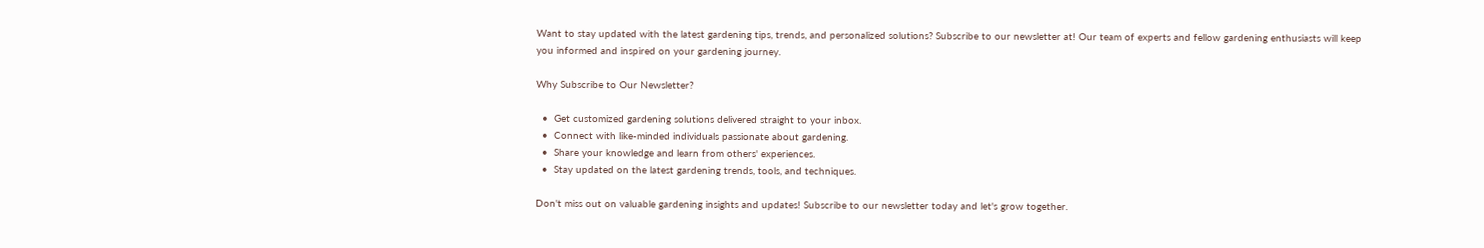Want to stay updated with the latest gardening tips, trends, and personalized solutions? Subscribe to our newsletter at! Our team of experts and fellow gardening enthusiasts will keep you informed and inspired on your gardening journey.

Why Subscribe to Our Newsletter?

  •  Get customized gardening solutions delivered straight to your inbox.
  •  Connect with like-minded individuals passionate about gardening.
  •  Share your knowledge and learn from others' experiences.
  •  Stay updated on the latest gardening trends, tools, and techniques.

Don't miss out on valuable gardening insights and updates! Subscribe to our newsletter today and let's grow together.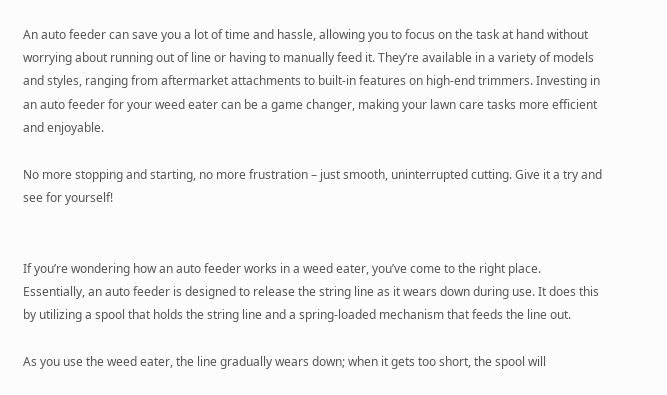An auto feeder can save you a lot of time and hassle, allowing you to focus on the task at hand without worrying about running out of line or having to manually feed it. They’re available in a variety of models and styles, ranging from aftermarket attachments to built-in features on high-end trimmers. Investing in an auto feeder for your weed eater can be a game changer, making your lawn care tasks more efficient and enjoyable.

No more stopping and starting, no more frustration – just smooth, uninterrupted cutting. Give it a try and see for yourself!


If you’re wondering how an auto feeder works in a weed eater, you’ve come to the right place. Essentially, an auto feeder is designed to release the string line as it wears down during use. It does this by utilizing a spool that holds the string line and a spring-loaded mechanism that feeds the line out.

As you use the weed eater, the line gradually wears down; when it gets too short, the spool will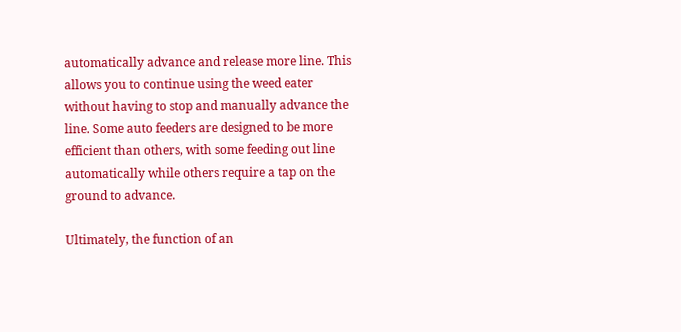automatically advance and release more line. This allows you to continue using the weed eater without having to stop and manually advance the line. Some auto feeders are designed to be more efficient than others, with some feeding out line automatically while others require a tap on the ground to advance.

Ultimately, the function of an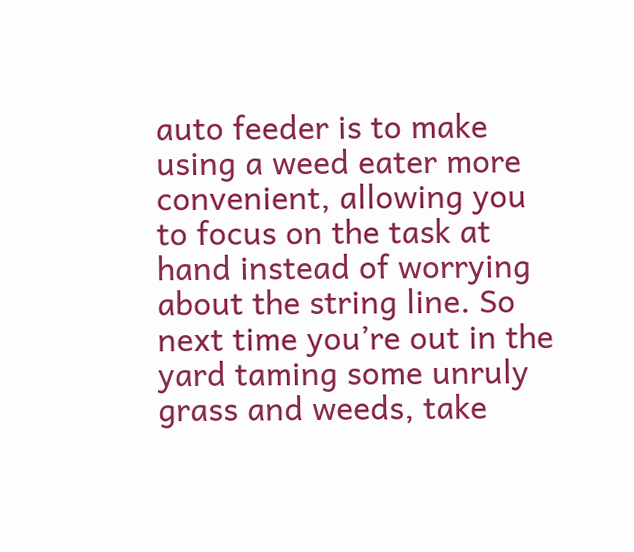auto feeder is to make using a weed eater more convenient, allowing you to focus on the task at hand instead of worrying about the string line. So next time you’re out in the yard taming some unruly grass and weeds, take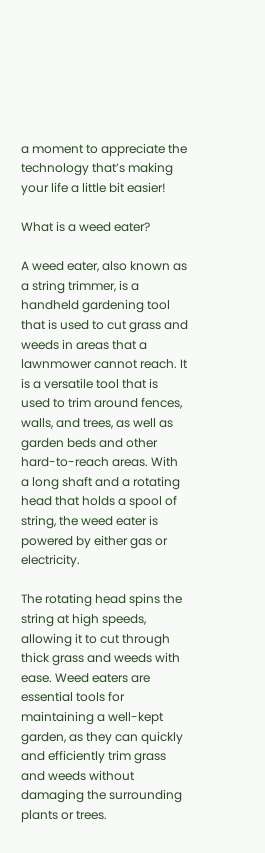a moment to appreciate the technology that’s making your life a little bit easier!

What is a weed eater?

A weed eater, also known as a string trimmer, is a handheld gardening tool that is used to cut grass and weeds in areas that a lawnmower cannot reach. It is a versatile tool that is used to trim around fences, walls, and trees, as well as garden beds and other hard-to-reach areas. With a long shaft and a rotating head that holds a spool of string, the weed eater is powered by either gas or electricity.

The rotating head spins the string at high speeds, allowing it to cut through thick grass and weeds with ease. Weed eaters are essential tools for maintaining a well-kept garden, as they can quickly and efficiently trim grass and weeds without damaging the surrounding plants or trees.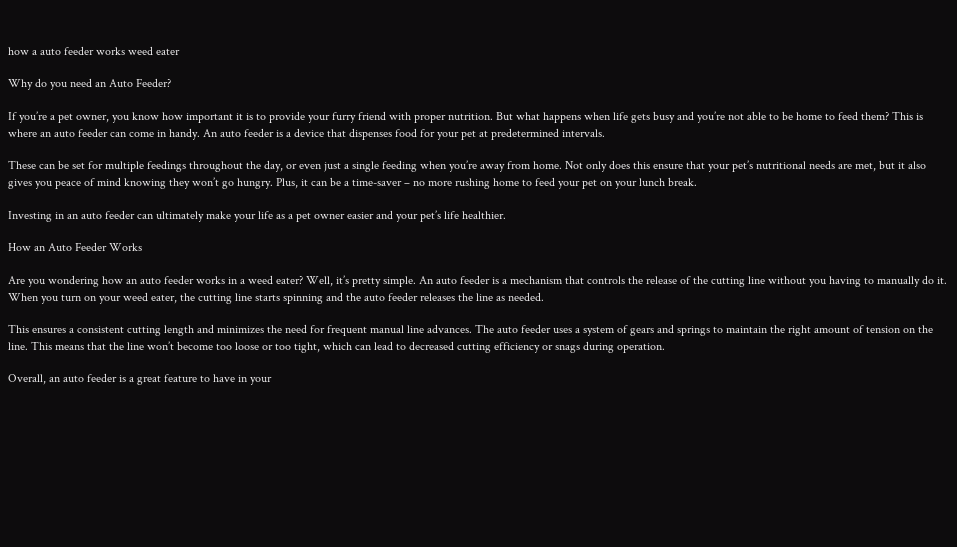how a auto feeder works weed eater

Why do you need an Auto Feeder?

If you’re a pet owner, you know how important it is to provide your furry friend with proper nutrition. But what happens when life gets busy and you’re not able to be home to feed them? This is where an auto feeder can come in handy. An auto feeder is a device that dispenses food for your pet at predetermined intervals.

These can be set for multiple feedings throughout the day, or even just a single feeding when you’re away from home. Not only does this ensure that your pet’s nutritional needs are met, but it also gives you peace of mind knowing they won’t go hungry. Plus, it can be a time-saver – no more rushing home to feed your pet on your lunch break.

Investing in an auto feeder can ultimately make your life as a pet owner easier and your pet’s life healthier.

How an Auto Feeder Works

Are you wondering how an auto feeder works in a weed eater? Well, it’s pretty simple. An auto feeder is a mechanism that controls the release of the cutting line without you having to manually do it. When you turn on your weed eater, the cutting line starts spinning and the auto feeder releases the line as needed.

This ensures a consistent cutting length and minimizes the need for frequent manual line advances. The auto feeder uses a system of gears and springs to maintain the right amount of tension on the line. This means that the line won’t become too loose or too tight, which can lead to decreased cutting efficiency or snags during operation.

Overall, an auto feeder is a great feature to have in your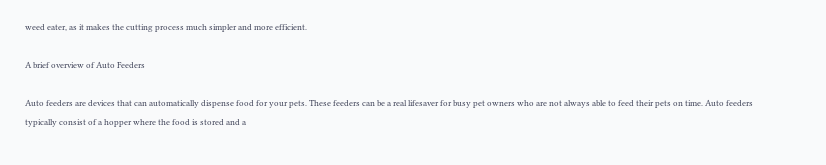weed eater, as it makes the cutting process much simpler and more efficient.

A brief overview of Auto Feeders

Auto feeders are devices that can automatically dispense food for your pets. These feeders can be a real lifesaver for busy pet owners who are not always able to feed their pets on time. Auto feeders typically consist of a hopper where the food is stored and a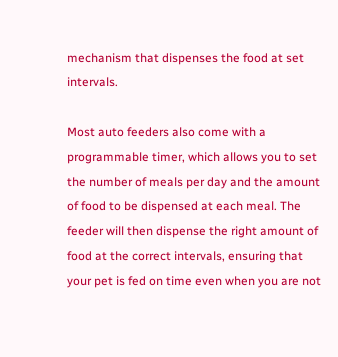mechanism that dispenses the food at set intervals.

Most auto feeders also come with a programmable timer, which allows you to set the number of meals per day and the amount of food to be dispensed at each meal. The feeder will then dispense the right amount of food at the correct intervals, ensuring that your pet is fed on time even when you are not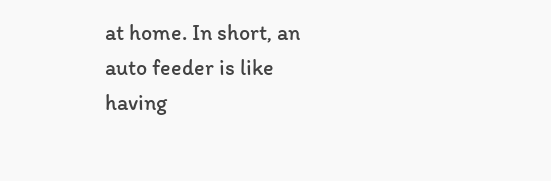at home. In short, an auto feeder is like having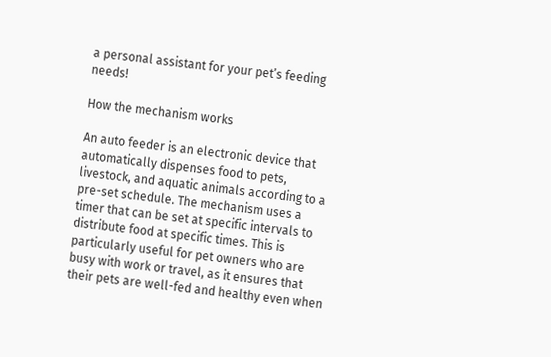a personal assistant for your pet’s feeding needs!

How the mechanism works

An auto feeder is an electronic device that automatically dispenses food to pets, livestock, and aquatic animals according to a pre-set schedule. The mechanism uses a timer that can be set at specific intervals to distribute food at specific times. This is particularly useful for pet owners who are busy with work or travel, as it ensures that their pets are well-fed and healthy even when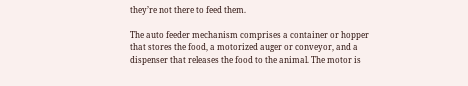they’re not there to feed them.

The auto feeder mechanism comprises a container or hopper that stores the food, a motorized auger or conveyor, and a dispenser that releases the food to the animal. The motor is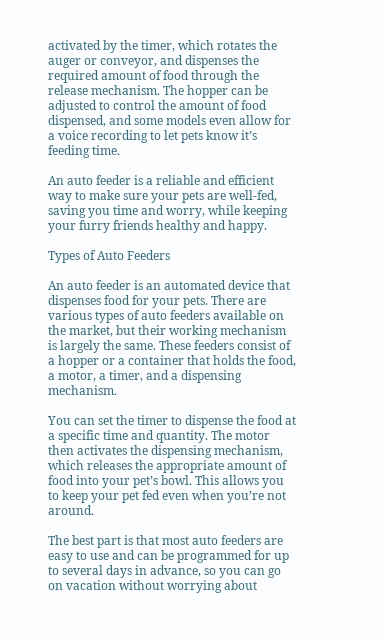activated by the timer, which rotates the auger or conveyor, and dispenses the required amount of food through the release mechanism. The hopper can be adjusted to control the amount of food dispensed, and some models even allow for a voice recording to let pets know it’s feeding time.

An auto feeder is a reliable and efficient way to make sure your pets are well-fed, saving you time and worry, while keeping your furry friends healthy and happy.

Types of Auto Feeders

An auto feeder is an automated device that dispenses food for your pets. There are various types of auto feeders available on the market, but their working mechanism is largely the same. These feeders consist of a hopper or a container that holds the food, a motor, a timer, and a dispensing mechanism.

You can set the timer to dispense the food at a specific time and quantity. The motor then activates the dispensing mechanism, which releases the appropriate amount of food into your pet’s bowl. This allows you to keep your pet fed even when you’re not around.

The best part is that most auto feeders are easy to use and can be programmed for up to several days in advance, so you can go on vacation without worrying about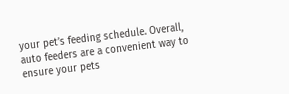your pet’s feeding schedule. Overall, auto feeders are a convenient way to ensure your pets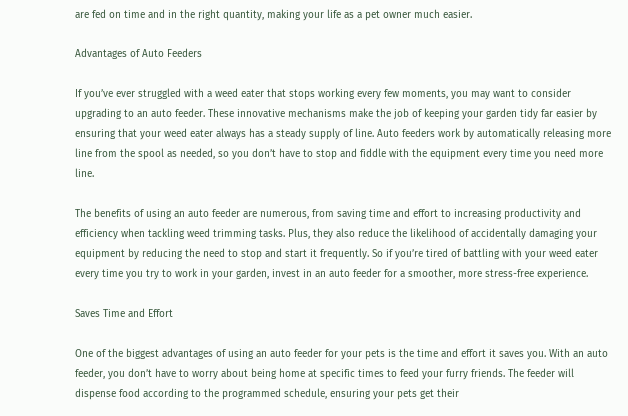are fed on time and in the right quantity, making your life as a pet owner much easier.

Advantages of Auto Feeders

If you’ve ever struggled with a weed eater that stops working every few moments, you may want to consider upgrading to an auto feeder. These innovative mechanisms make the job of keeping your garden tidy far easier by ensuring that your weed eater always has a steady supply of line. Auto feeders work by automatically releasing more line from the spool as needed, so you don’t have to stop and fiddle with the equipment every time you need more line.

The benefits of using an auto feeder are numerous, from saving time and effort to increasing productivity and efficiency when tackling weed trimming tasks. Plus, they also reduce the likelihood of accidentally damaging your equipment by reducing the need to stop and start it frequently. So if you’re tired of battling with your weed eater every time you try to work in your garden, invest in an auto feeder for a smoother, more stress-free experience.

Saves Time and Effort

One of the biggest advantages of using an auto feeder for your pets is the time and effort it saves you. With an auto feeder, you don’t have to worry about being home at specific times to feed your furry friends. The feeder will dispense food according to the programmed schedule, ensuring your pets get their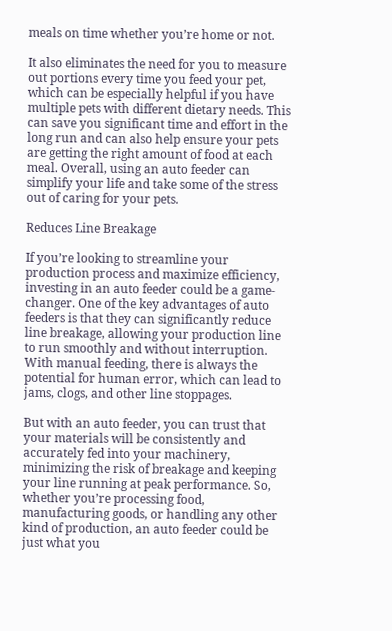meals on time whether you’re home or not.

It also eliminates the need for you to measure out portions every time you feed your pet, which can be especially helpful if you have multiple pets with different dietary needs. This can save you significant time and effort in the long run and can also help ensure your pets are getting the right amount of food at each meal. Overall, using an auto feeder can simplify your life and take some of the stress out of caring for your pets.

Reduces Line Breakage

If you’re looking to streamline your production process and maximize efficiency, investing in an auto feeder could be a game-changer. One of the key advantages of auto feeders is that they can significantly reduce line breakage, allowing your production line to run smoothly and without interruption. With manual feeding, there is always the potential for human error, which can lead to jams, clogs, and other line stoppages.

But with an auto feeder, you can trust that your materials will be consistently and accurately fed into your machinery, minimizing the risk of breakage and keeping your line running at peak performance. So, whether you’re processing food, manufacturing goods, or handling any other kind of production, an auto feeder could be just what you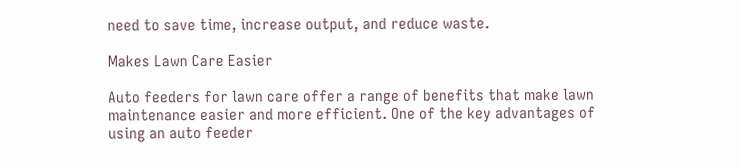need to save time, increase output, and reduce waste.

Makes Lawn Care Easier

Auto feeders for lawn care offer a range of benefits that make lawn maintenance easier and more efficient. One of the key advantages of using an auto feeder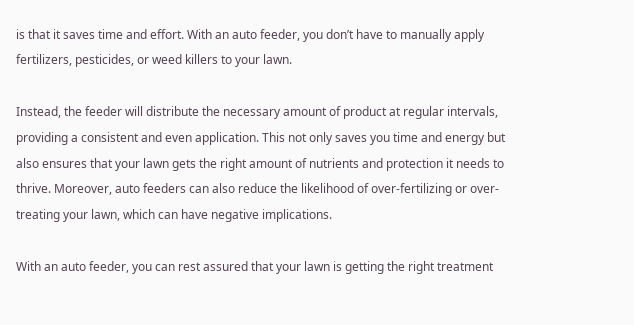is that it saves time and effort. With an auto feeder, you don’t have to manually apply fertilizers, pesticides, or weed killers to your lawn.

Instead, the feeder will distribute the necessary amount of product at regular intervals, providing a consistent and even application. This not only saves you time and energy but also ensures that your lawn gets the right amount of nutrients and protection it needs to thrive. Moreover, auto feeders can also reduce the likelihood of over-fertilizing or over-treating your lawn, which can have negative implications.

With an auto feeder, you can rest assured that your lawn is getting the right treatment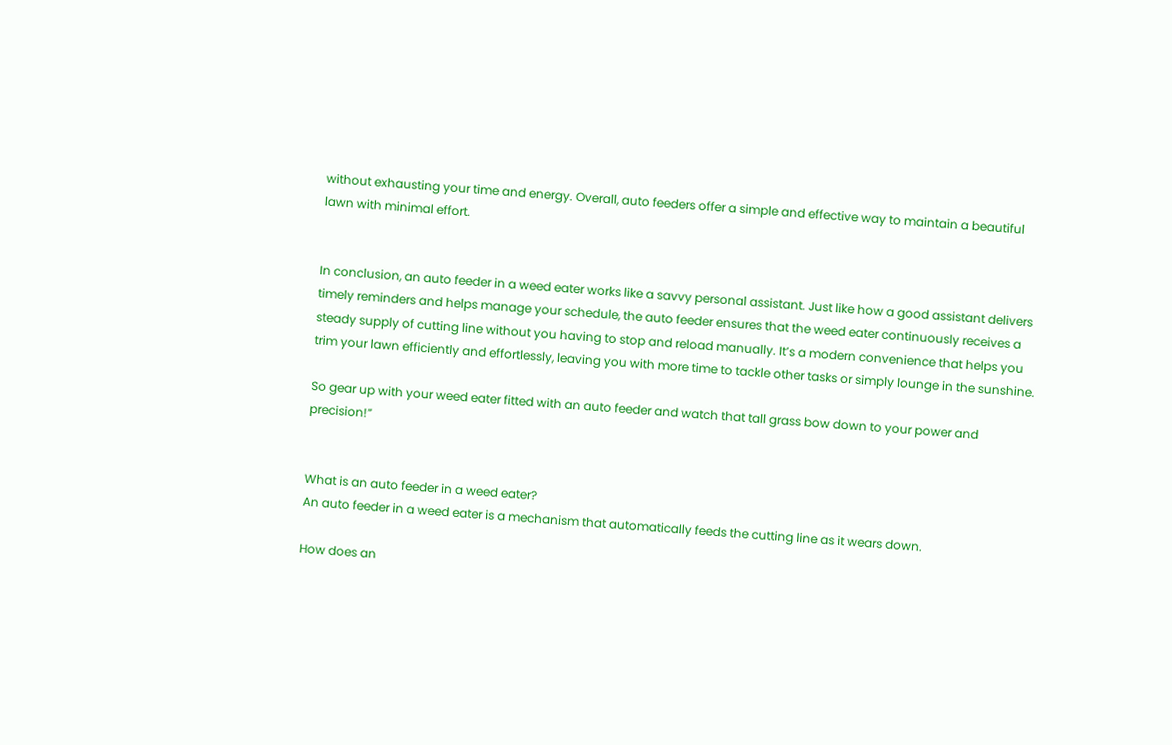without exhausting your time and energy. Overall, auto feeders offer a simple and effective way to maintain a beautiful lawn with minimal effort.


In conclusion, an auto feeder in a weed eater works like a savvy personal assistant. Just like how a good assistant delivers timely reminders and helps manage your schedule, the auto feeder ensures that the weed eater continuously receives a steady supply of cutting line without you having to stop and reload manually. It’s a modern convenience that helps you trim your lawn efficiently and effortlessly, leaving you with more time to tackle other tasks or simply lounge in the sunshine.

So gear up with your weed eater fitted with an auto feeder and watch that tall grass bow down to your power and precision!”


What is an auto feeder in a weed eater?
An auto feeder in a weed eater is a mechanism that automatically feeds the cutting line as it wears down.

How does an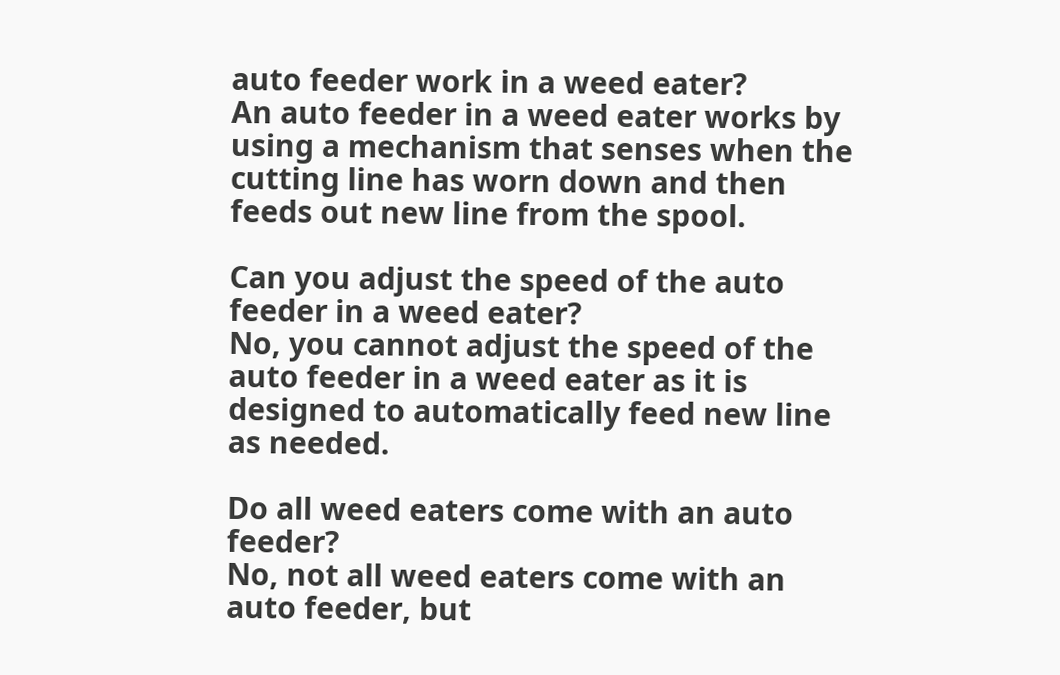auto feeder work in a weed eater?
An auto feeder in a weed eater works by using a mechanism that senses when the cutting line has worn down and then feeds out new line from the spool.

Can you adjust the speed of the auto feeder in a weed eater?
No, you cannot adjust the speed of the auto feeder in a weed eater as it is designed to automatically feed new line as needed.

Do all weed eaters come with an auto feeder?
No, not all weed eaters come with an auto feeder, but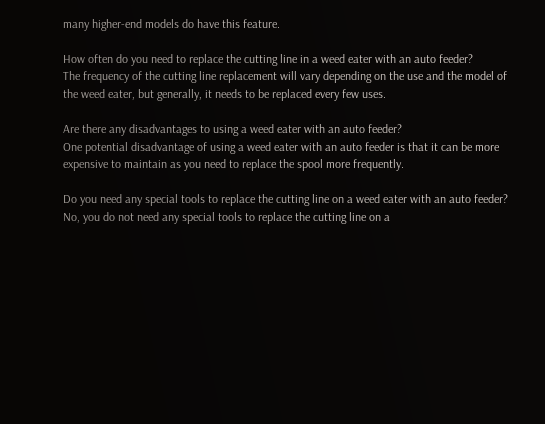many higher-end models do have this feature.

How often do you need to replace the cutting line in a weed eater with an auto feeder?
The frequency of the cutting line replacement will vary depending on the use and the model of the weed eater, but generally, it needs to be replaced every few uses.

Are there any disadvantages to using a weed eater with an auto feeder?
One potential disadvantage of using a weed eater with an auto feeder is that it can be more expensive to maintain as you need to replace the spool more frequently.

Do you need any special tools to replace the cutting line on a weed eater with an auto feeder?
No, you do not need any special tools to replace the cutting line on a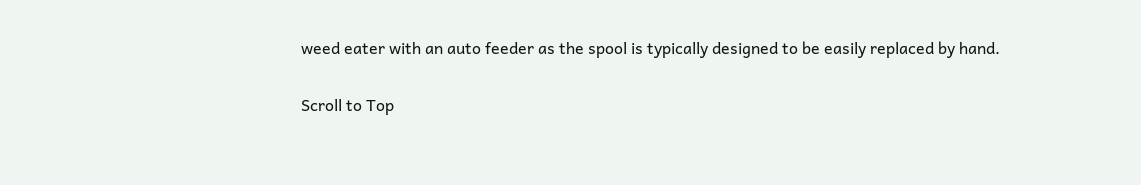weed eater with an auto feeder as the spool is typically designed to be easily replaced by hand.

Scroll to Top